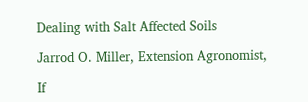Dealing with Salt Affected Soils

Jarrod O. Miller, Extension Agronomist,

If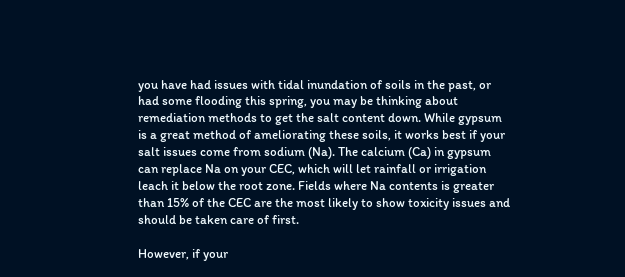you have had issues with tidal inundation of soils in the past, or had some flooding this spring, you may be thinking about remediation methods to get the salt content down. While gypsum is a great method of ameliorating these soils, it works best if your salt issues come from sodium (Na). The calcium (Ca) in gypsum can replace Na on your CEC, which will let rainfall or irrigation leach it below the root zone. Fields where Na contents is greater than 15% of the CEC are the most likely to show toxicity issues and should be taken care of first.

However, if your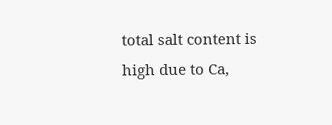total salt content is high due to Ca,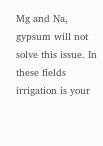Mg and Na, gypsum will not solve this issue. In these fields irrigation is your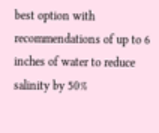best option with recommendations of up to 6 inches of water to reduce salinity by 50%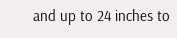and up to 24 inches to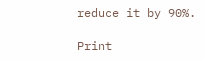reduce it by 90%.

Print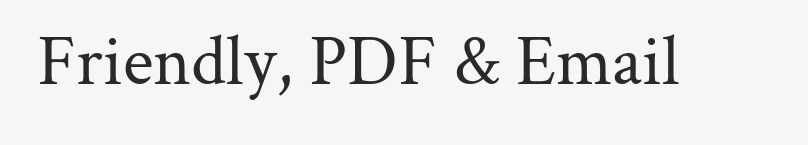Friendly, PDF & Email